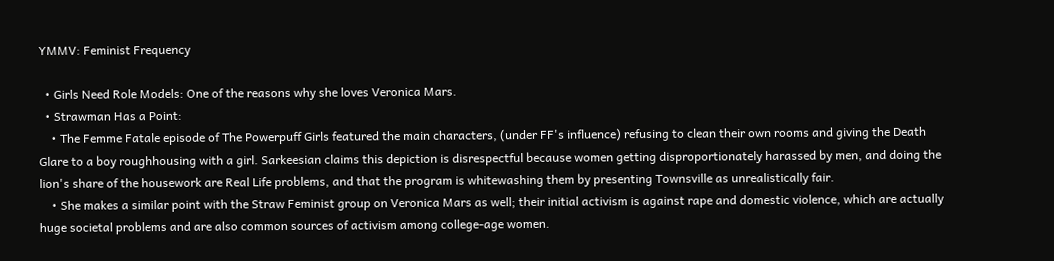YMMV: Feminist Frequency

  • Girls Need Role Models: One of the reasons why she loves Veronica Mars.
  • Strawman Has a Point:
    • The Femme Fatale episode of The Powerpuff Girls featured the main characters, (under FF's influence) refusing to clean their own rooms and giving the Death Glare to a boy roughhousing with a girl. Sarkeesian claims this depiction is disrespectful because women getting disproportionately harassed by men, and doing the lion's share of the housework are Real Life problems, and that the program is whitewashing them by presenting Townsville as unrealistically fair.
    • She makes a similar point with the Straw Feminist group on Veronica Mars as well; their initial activism is against rape and domestic violence, which are actually huge societal problems and are also common sources of activism among college-age women.